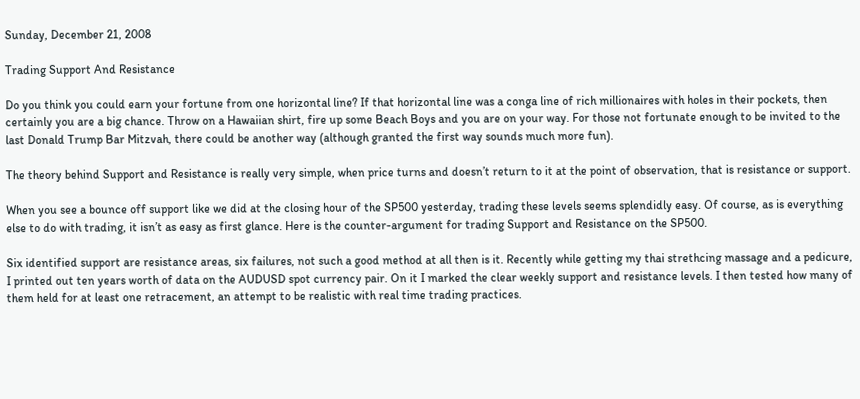Sunday, December 21, 2008

Trading Support And Resistance

Do you think you could earn your fortune from one horizontal line? If that horizontal line was a conga line of rich millionaires with holes in their pockets, then certainly you are a big chance. Throw on a Hawaiian shirt, fire up some Beach Boys and you are on your way. For those not fortunate enough to be invited to the last Donald Trump Bar Mitzvah, there could be another way (although granted the first way sounds much more fun).

The theory behind Support and Resistance is really very simple, when price turns and doesn’t return to it at the point of observation, that is resistance or support.

When you see a bounce off support like we did at the closing hour of the SP500 yesterday, trading these levels seems splendidly easy. Of course, as is everything else to do with trading, it isn’t as easy as first glance. Here is the counter-argument for trading Support and Resistance on the SP500.

Six identified support are resistance areas, six failures, not such a good method at all then is it. Recently while getting my thai strethcing massage and a pedicure, I printed out ten years worth of data on the AUDUSD spot currency pair. On it I marked the clear weekly support and resistance levels. I then tested how many of them held for at least one retracement, an attempt to be realistic with real time trading practices.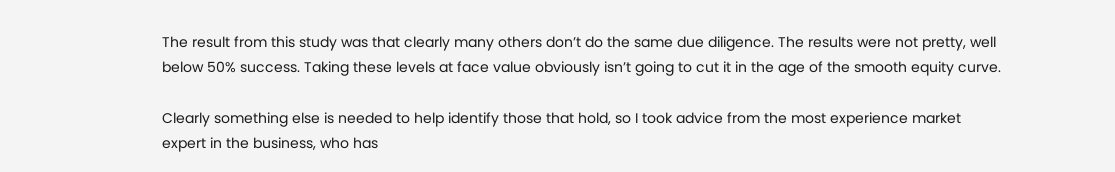The result from this study was that clearly many others don’t do the same due diligence. The results were not pretty, well below 50% success. Taking these levels at face value obviously isn’t going to cut it in the age of the smooth equity curve.

Clearly something else is needed to help identify those that hold, so I took advice from the most experience market expert in the business, who has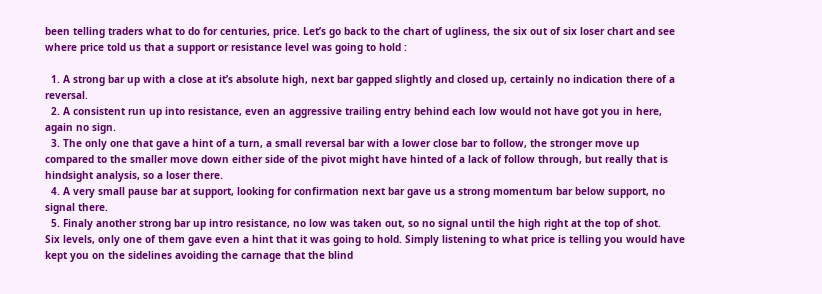been telling traders what to do for centuries, price. Let’s go back to the chart of ugliness, the six out of six loser chart and see where price told us that a support or resistance level was going to hold :

  1. A strong bar up with a close at it’s absolute high, next bar gapped slightly and closed up, certainly no indication there of a reversal.
  2. A consistent run up into resistance, even an aggressive trailing entry behind each low would not have got you in here, again no sign.
  3. The only one that gave a hint of a turn, a small reversal bar with a lower close bar to follow, the stronger move up compared to the smaller move down either side of the pivot might have hinted of a lack of follow through, but really that is hindsight analysis, so a loser there.
  4. A very small pause bar at support, looking for confirmation next bar gave us a strong momentum bar below support, no signal there.
  5. Finaly another strong bar up intro resistance, no low was taken out, so no signal until the high right at the top of shot.
Six levels, only one of them gave even a hint that it was going to hold. Simply listening to what price is telling you would have kept you on the sidelines avoiding the carnage that the blind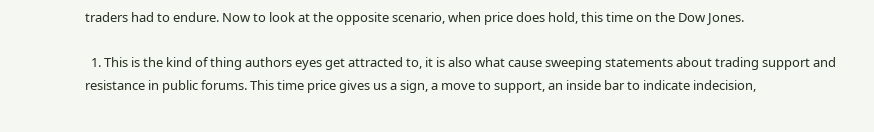traders had to endure. Now to look at the opposite scenario, when price does hold, this time on the Dow Jones.

  1. This is the kind of thing authors eyes get attracted to, it is also what cause sweeping statements about trading support and resistance in public forums. This time price gives us a sign, a move to support, an inside bar to indicate indecision,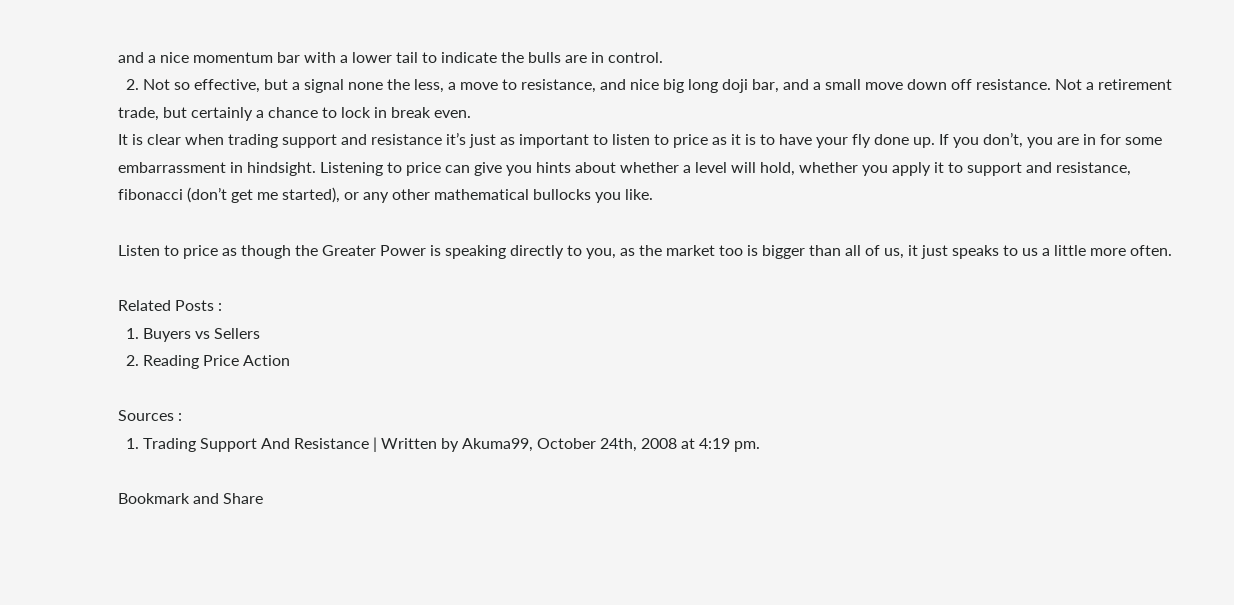and a nice momentum bar with a lower tail to indicate the bulls are in control.
  2. Not so effective, but a signal none the less, a move to resistance, and nice big long doji bar, and a small move down off resistance. Not a retirement trade, but certainly a chance to lock in break even.
It is clear when trading support and resistance it’s just as important to listen to price as it is to have your fly done up. If you don’t, you are in for some embarrassment in hindsight. Listening to price can give you hints about whether a level will hold, whether you apply it to support and resistance, fibonacci (don’t get me started), or any other mathematical bullocks you like.

Listen to price as though the Greater Power is speaking directly to you, as the market too is bigger than all of us, it just speaks to us a little more often.

Related Posts :
  1. Buyers vs Sellers
  2. Reading Price Action

Sources :
  1. Trading Support And Resistance | Written by Akuma99, October 24th, 2008 at 4:19 pm.

Bookmark and Share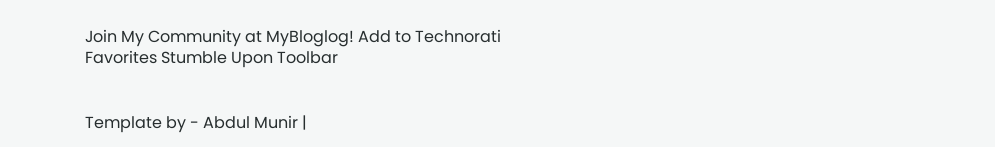Join My Community at MyBloglog! Add to Technorati Favorites Stumble Upon Toolbar


Template by - Abdul Munir |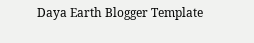Daya Earth Blogger Template